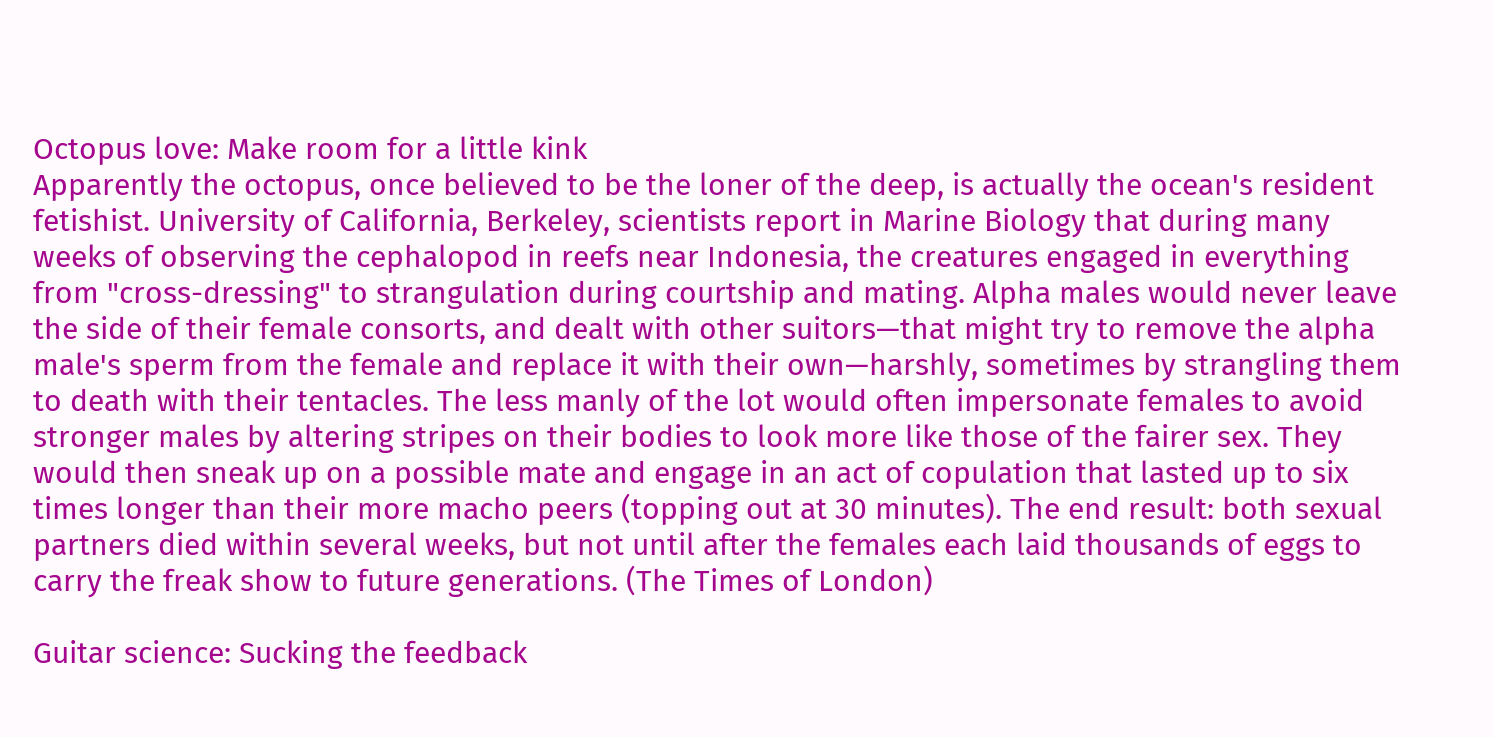Octopus love: Make room for a little kink
Apparently the octopus, once believed to be the loner of the deep, is actually the ocean's resident fetishist. University of California, Berkeley, scientists report in Marine Biology that during many weeks of observing the cephalopod in reefs near Indonesia, the creatures engaged in everything from "cross-dressing" to strangulation during courtship and mating. Alpha males would never leave the side of their female consorts, and dealt with other suitors—that might try to remove the alpha male's sperm from the female and replace it with their own—harshly, sometimes by strangling them to death with their tentacles. The less manly of the lot would often impersonate females to avoid stronger males by altering stripes on their bodies to look more like those of the fairer sex. They would then sneak up on a possible mate and engage in an act of copulation that lasted up to six times longer than their more macho peers (topping out at 30 minutes). The end result: both sexual partners died within several weeks, but not until after the females each laid thousands of eggs to carry the freak show to future generations. (The Times of London)

Guitar science: Sucking the feedback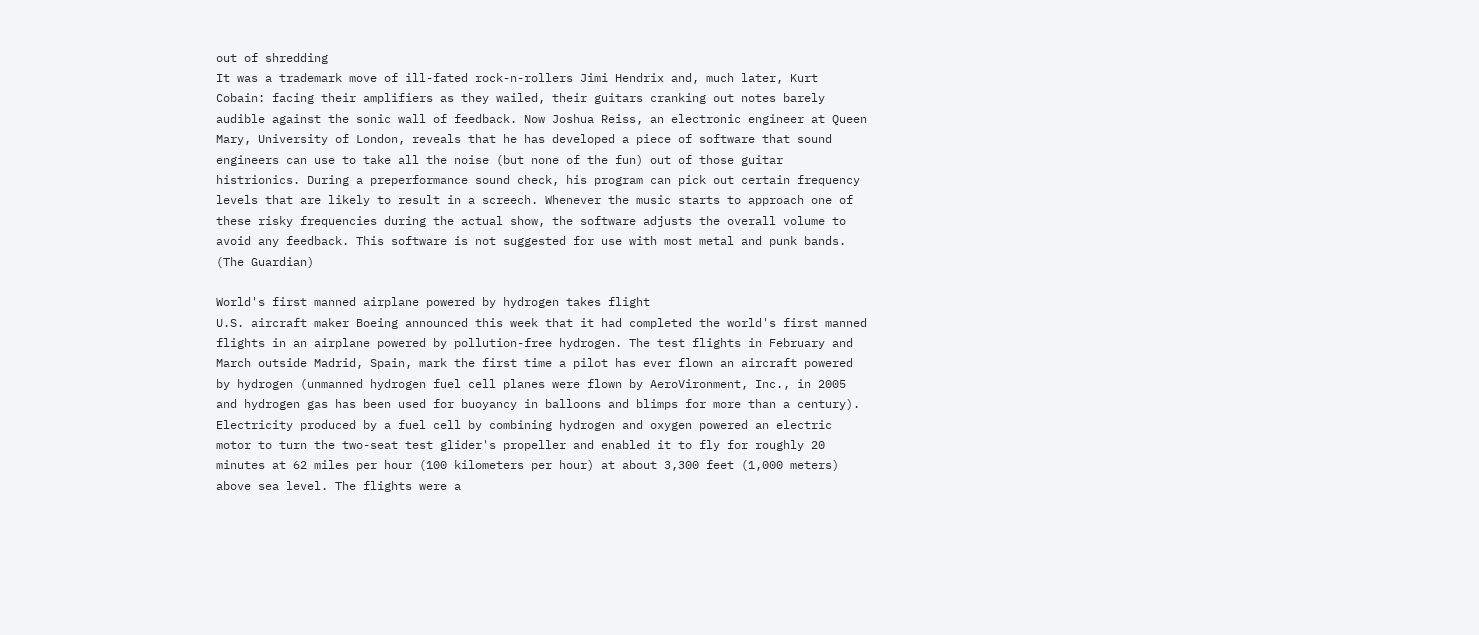out of shredding
It was a trademark move of ill-fated rock-n-rollers Jimi Hendrix and, much later, Kurt Cobain: facing their amplifiers as they wailed, their guitars cranking out notes barely audible against the sonic wall of feedback. Now Joshua Reiss, an electronic engineer at Queen Mary, University of London, reveals that he has developed a piece of software that sound engineers can use to take all the noise (but none of the fun) out of those guitar histrionics. During a preperformance sound check, his program can pick out certain frequency levels that are likely to result in a screech. Whenever the music starts to approach one of these risky frequencies during the actual show, the software adjusts the overall volume to avoid any feedback. This software is not suggested for use with most metal and punk bands. (The Guardian)

World's first manned airplane powered by hydrogen takes flight
U.S. aircraft maker Boeing announced this week that it had completed the world's first manned flights in an airplane powered by pollution-free hydrogen. The test flights in February and March outside Madrid, Spain, mark the first time a pilot has ever flown an aircraft powered by hydrogen (unmanned hydrogen fuel cell planes were flown by AeroVironment, Inc., in 2005 and hydrogen gas has been used for buoyancy in balloons and blimps for more than a century). Electricity produced by a fuel cell by combining hydrogen and oxygen powered an electric motor to turn the two-seat test glider's propeller and enabled it to fly for roughly 20 minutes at 62 miles per hour (100 kilometers per hour) at about 3,300 feet (1,000 meters) above sea level. The flights were a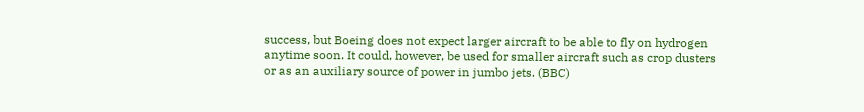success, but Boeing does not expect larger aircraft to be able to fly on hydrogen anytime soon. It could, however, be used for smaller aircraft such as crop dusters or as an auxiliary source of power in jumbo jets. (BBC)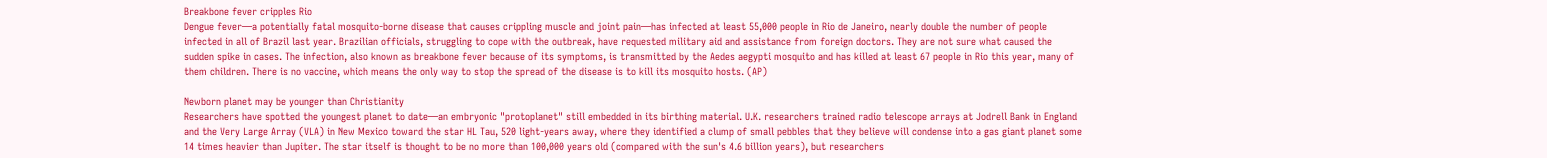Breakbone fever cripples Rio
Dengue fever—a potentially fatal mosquito-borne disease that causes crippling muscle and joint pain—has infected at least 55,000 people in Rio de Janeiro, nearly double the number of people infected in all of Brazil last year. Brazilian officials, struggling to cope with the outbreak, have requested military aid and assistance from foreign doctors. They are not sure what caused the sudden spike in cases. The infection, also known as breakbone fever because of its symptoms, is transmitted by the Aedes aegypti mosquito and has killed at least 67 people in Rio this year, many of them children. There is no vaccine, which means the only way to stop the spread of the disease is to kill its mosquito hosts. (AP)

Newborn planet may be younger than Christianity
Researchers have spotted the youngest planet to date—an embryonic "protoplanet" still embedded in its birthing material. U.K. researchers trained radio telescope arrays at Jodrell Bank in England and the Very Large Array (VLA) in New Mexico toward the star HL Tau, 520 light-years away, where they identified a clump of small pebbles that they believe will condense into a gas giant planet some 14 times heavier than Jupiter. The star itself is thought to be no more than 100,000 years old (compared with the sun's 4.6 billion years), but researchers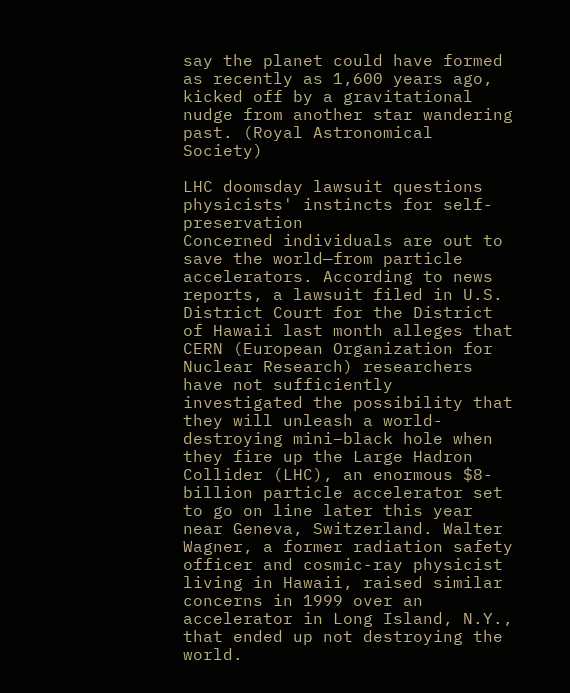say the planet could have formed as recently as 1,600 years ago, kicked off by a gravitational nudge from another star wandering past. (Royal Astronomical Society)

LHC doomsday lawsuit questions physicists' instincts for self-preservation
Concerned individuals are out to save the world—from particle accelerators. According to news reports, a lawsuit filed in U.S. District Court for the District of Hawaii last month alleges that CERN (European Organization for Nuclear Research) researchers have not sufficiently investigated the possibility that they will unleash a world-destroying mini–black hole when they fire up the Large Hadron Collider (LHC), an enormous $8-billion particle accelerator set to go on line later this year near Geneva, Switzerland. Walter Wagner, a former radiation safety officer and cosmic-ray physicist living in Hawaii, raised similar concerns in 1999 over an accelerator in Long Island, N.Y., that ended up not destroying the world.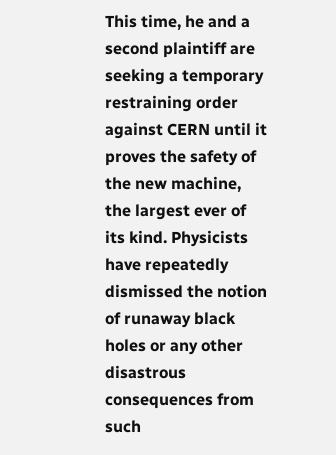This time, he and a second plaintiff are seeking a temporary restraining order against CERN until it proves the safety of the new machine, the largest ever of its kind. Physicists have repeatedly dismissed the notion of runaway black holes or any other disastrous consequences from such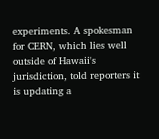experiments. A spokesman for CERN, which lies well outside of Hawaii's jurisdiction, told reporters it is updating a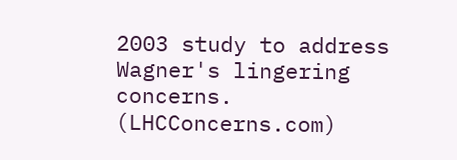2003 study to address Wagner's lingering concerns. (LHCConcerns.com)